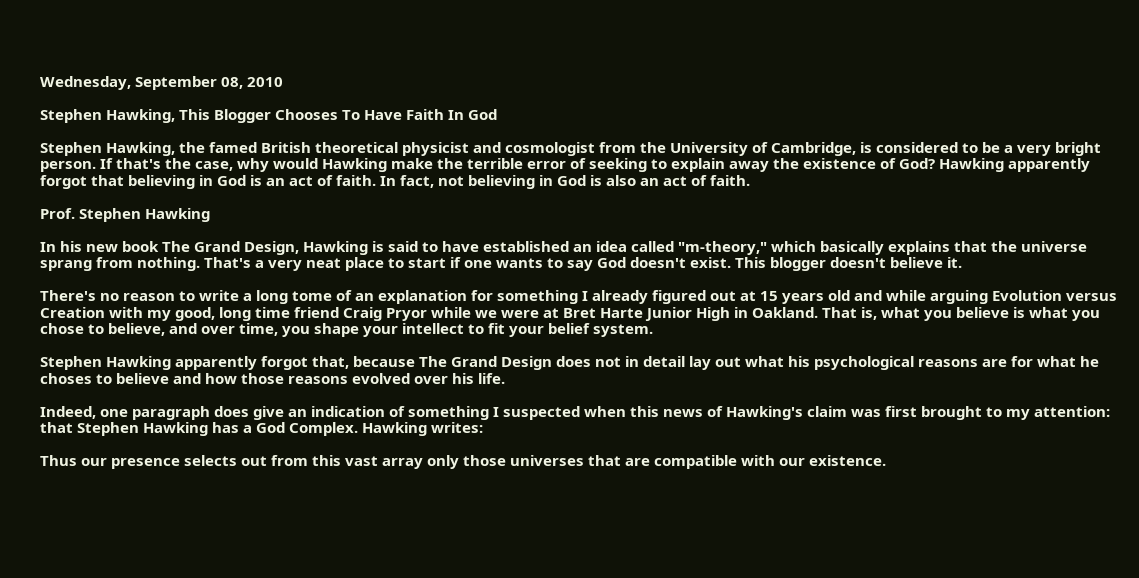Wednesday, September 08, 2010

Stephen Hawking, This Blogger Chooses To Have Faith In God

Stephen Hawking, the famed British theoretical physicist and cosmologist from the University of Cambridge, is considered to be a very bright person. If that's the case, why would Hawking make the terrible error of seeking to explain away the existence of God? Hawking apparently forgot that believing in God is an act of faith. In fact, not believing in God is also an act of faith.

Prof. Stephen Hawking

In his new book The Grand Design, Hawking is said to have established an idea called "m-theory," which basically explains that the universe sprang from nothing. That's a very neat place to start if one wants to say God doesn't exist. This blogger doesn't believe it.

There's no reason to write a long tome of an explanation for something I already figured out at 15 years old and while arguing Evolution versus Creation with my good, long time friend Craig Pryor while we were at Bret Harte Junior High in Oakland. That is, what you believe is what you chose to believe, and over time, you shape your intellect to fit your belief system.

Stephen Hawking apparently forgot that, because The Grand Design does not in detail lay out what his psychological reasons are for what he choses to believe and how those reasons evolved over his life.

Indeed, one paragraph does give an indication of something I suspected when this news of Hawking's claim was first brought to my attention: that Stephen Hawking has a God Complex. Hawking writes:

Thus our presence selects out from this vast array only those universes that are compatible with our existence.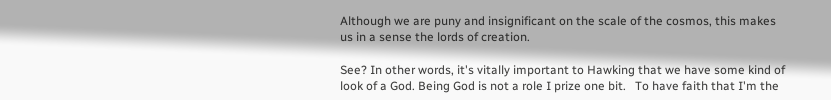Although we are puny and insignificant on the scale of the cosmos, this makes us in a sense the lords of creation.

See? In other words, it's vitally important to Hawking that we have some kind of look of a God. Being God is not a role I prize one bit.   To have faith that I'm the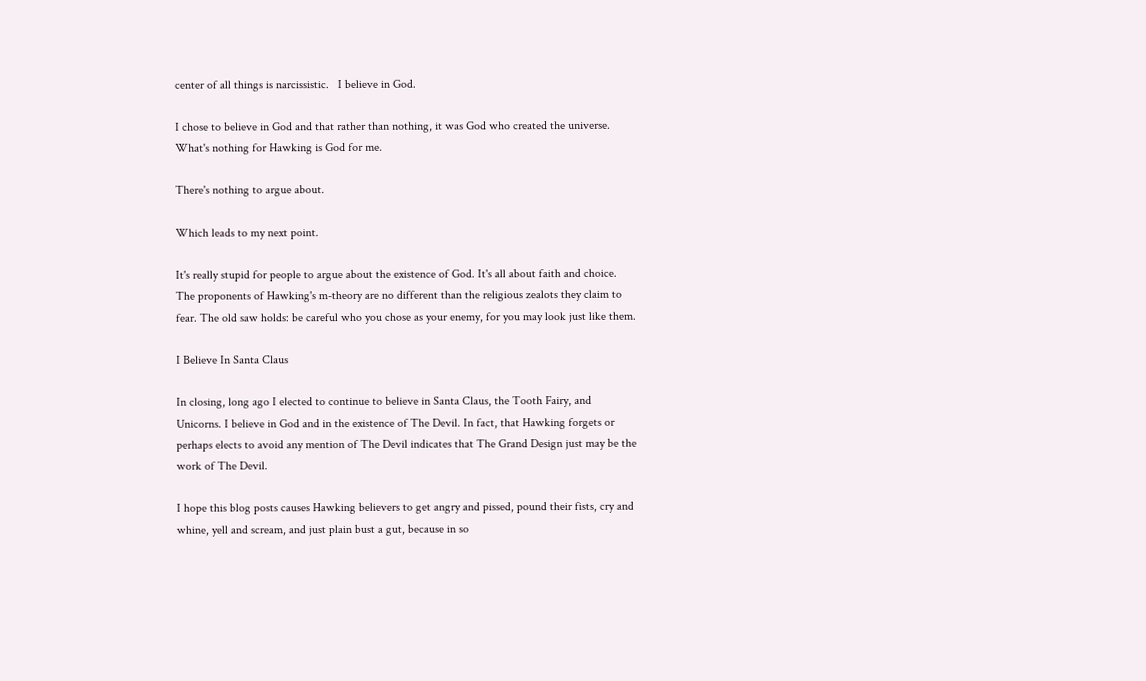center of all things is narcissistic.   I believe in God.

I chose to believe in God and that rather than nothing, it was God who created the universe. What's nothing for Hawking is God for me.

There's nothing to argue about.

Which leads to my next point.

It's really stupid for people to argue about the existence of God. It's all about faith and choice. The proponents of Hawking's m-theory are no different than the religious zealots they claim to fear. The old saw holds: be careful who you chose as your enemy, for you may look just like them.

I Believe In Santa Claus

In closing, long ago I elected to continue to believe in Santa Claus, the Tooth Fairy, and Unicorns. I believe in God and in the existence of The Devil. In fact, that Hawking forgets or perhaps elects to avoid any mention of The Devil indicates that The Grand Design just may be the work of The Devil.

I hope this blog posts causes Hawking believers to get angry and pissed, pound their fists, cry and whine, yell and scream, and just plain bust a gut, because in so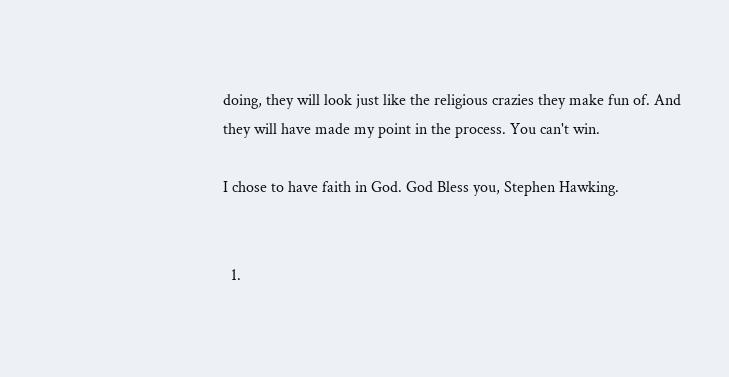doing, they will look just like the religious crazies they make fun of. And they will have made my point in the process. You can't win.

I chose to have faith in God. God Bless you, Stephen Hawking.


  1.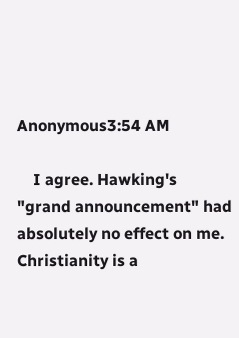Anonymous3:54 AM

    I agree. Hawking's "grand announcement" had absolutely no effect on me. Christianity is a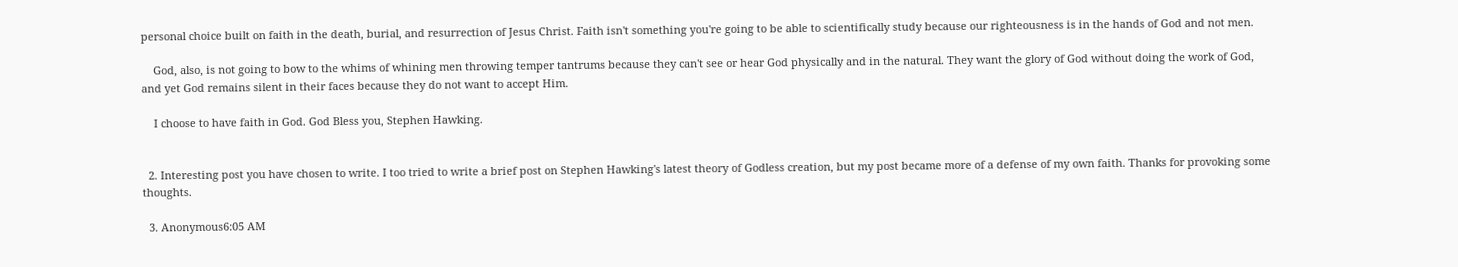personal choice built on faith in the death, burial, and resurrection of Jesus Christ. Faith isn't something you're going to be able to scientifically study because our righteousness is in the hands of God and not men.

    God, also, is not going to bow to the whims of whining men throwing temper tantrums because they can't see or hear God physically and in the natural. They want the glory of God without doing the work of God, and yet God remains silent in their faces because they do not want to accept Him.

    I choose to have faith in God. God Bless you, Stephen Hawking.


  2. Interesting post you have chosen to write. I too tried to write a brief post on Stephen Hawking's latest theory of Godless creation, but my post became more of a defense of my own faith. Thanks for provoking some thoughts.

  3. Anonymous6:05 AM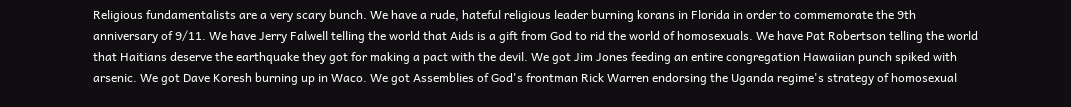Religious fundamentalists are a very scary bunch. We have a rude, hateful religious leader burning korans in Florida in order to commemorate the 9th anniversary of 9/11. We have Jerry Falwell telling the world that Aids is a gift from God to rid the world of homosexuals. We have Pat Robertson telling the world that Haitians deserve the earthquake they got for making a pact with the devil. We got Jim Jones feeding an entire congregation Hawaiian punch spiked with arsenic. We got Dave Koresh burning up in Waco. We got Assemblies of God's frontman Rick Warren endorsing the Uganda regime's strategy of homosexual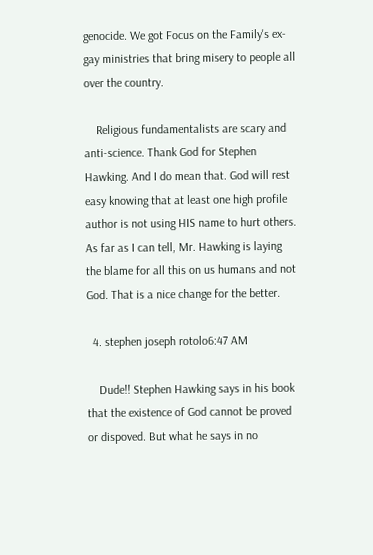genocide. We got Focus on the Family's ex-gay ministries that bring misery to people all over the country.

    Religious fundamentalists are scary and anti-science. Thank God for Stephen Hawking. And I do mean that. God will rest easy knowing that at least one high profile author is not using HIS name to hurt others. As far as I can tell, Mr. Hawking is laying the blame for all this on us humans and not God. That is a nice change for the better.

  4. stephen joseph rotolo6:47 AM

    Dude!! Stephen Hawking says in his book that the existence of God cannot be proved or dispoved. But what he says in no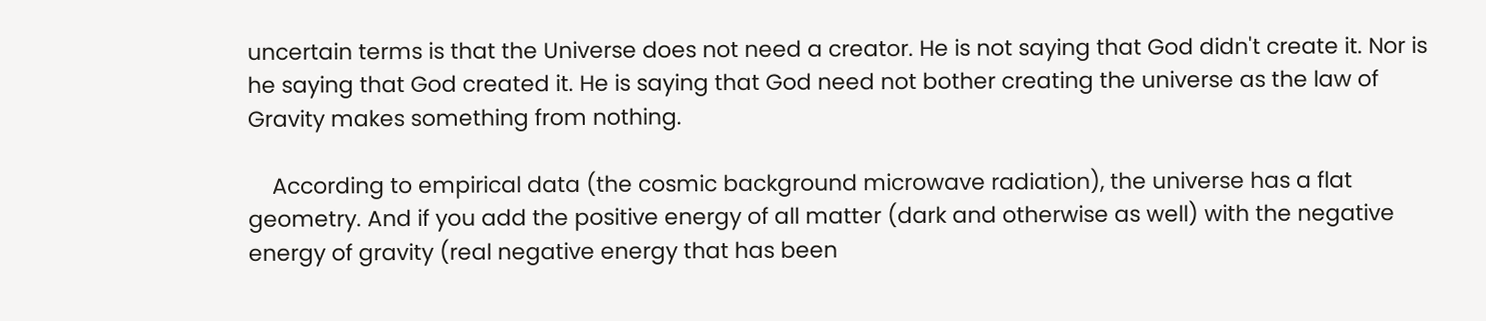uncertain terms is that the Universe does not need a creator. He is not saying that God didn't create it. Nor is he saying that God created it. He is saying that God need not bother creating the universe as the law of Gravity makes something from nothing.

    According to empirical data (the cosmic background microwave radiation), the universe has a flat geometry. And if you add the positive energy of all matter (dark and otherwise as well) with the negative energy of gravity (real negative energy that has been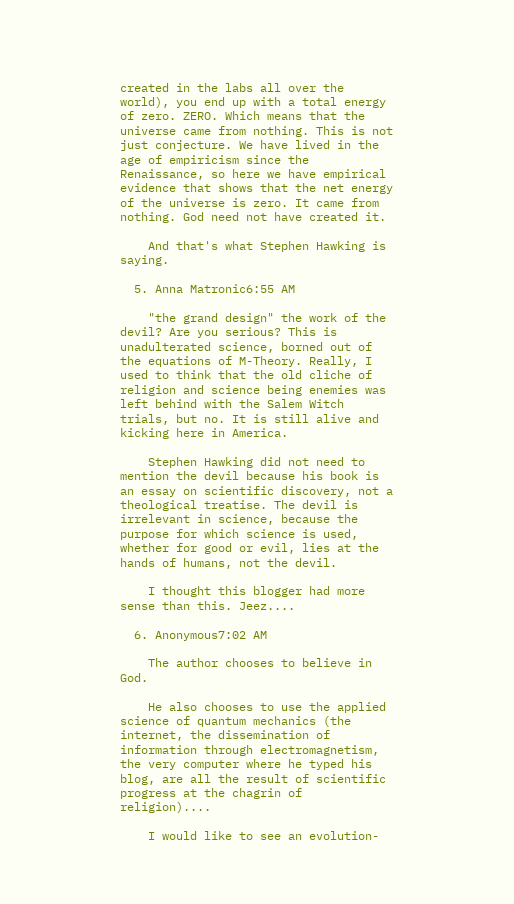created in the labs all over the world), you end up with a total energy of zero. ZERO. Which means that the universe came from nothing. This is not just conjecture. We have lived in the age of empiricism since the Renaissance, so here we have empirical evidence that shows that the net energy of the universe is zero. It came from nothing. God need not have created it.

    And that's what Stephen Hawking is saying.

  5. Anna Matronic6:55 AM

    "the grand design" the work of the devil? Are you serious? This is unadulterated science, borned out of the equations of M-Theory. Really, I used to think that the old cliche of religion and science being enemies was left behind with the Salem Witch trials, but no. It is still alive and kicking here in America.

    Stephen Hawking did not need to mention the devil because his book is an essay on scientific discovery, not a theological treatise. The devil is irrelevant in science, because the purpose for which science is used, whether for good or evil, lies at the hands of humans, not the devil.

    I thought this blogger had more sense than this. Jeez....

  6. Anonymous7:02 AM

    The author chooses to believe in God.

    He also chooses to use the applied science of quantum mechanics (the internet, the dissemination of information through electromagnetism, the very computer where he typed his blog, are all the result of scientific progress at the chagrin of religion)....

    I would like to see an evolution-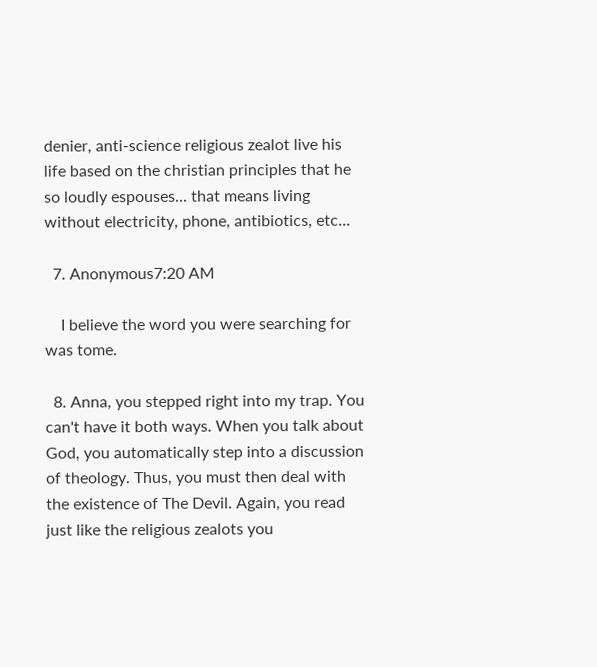denier, anti-science religious zealot live his life based on the christian principles that he so loudly espouses... that means living without electricity, phone, antibiotics, etc...

  7. Anonymous7:20 AM

    I believe the word you were searching for was tome.

  8. Anna, you stepped right into my trap. You can't have it both ways. When you talk about God, you automatically step into a discussion of theology. Thus, you must then deal with the existence of The Devil. Again, you read just like the religious zealots you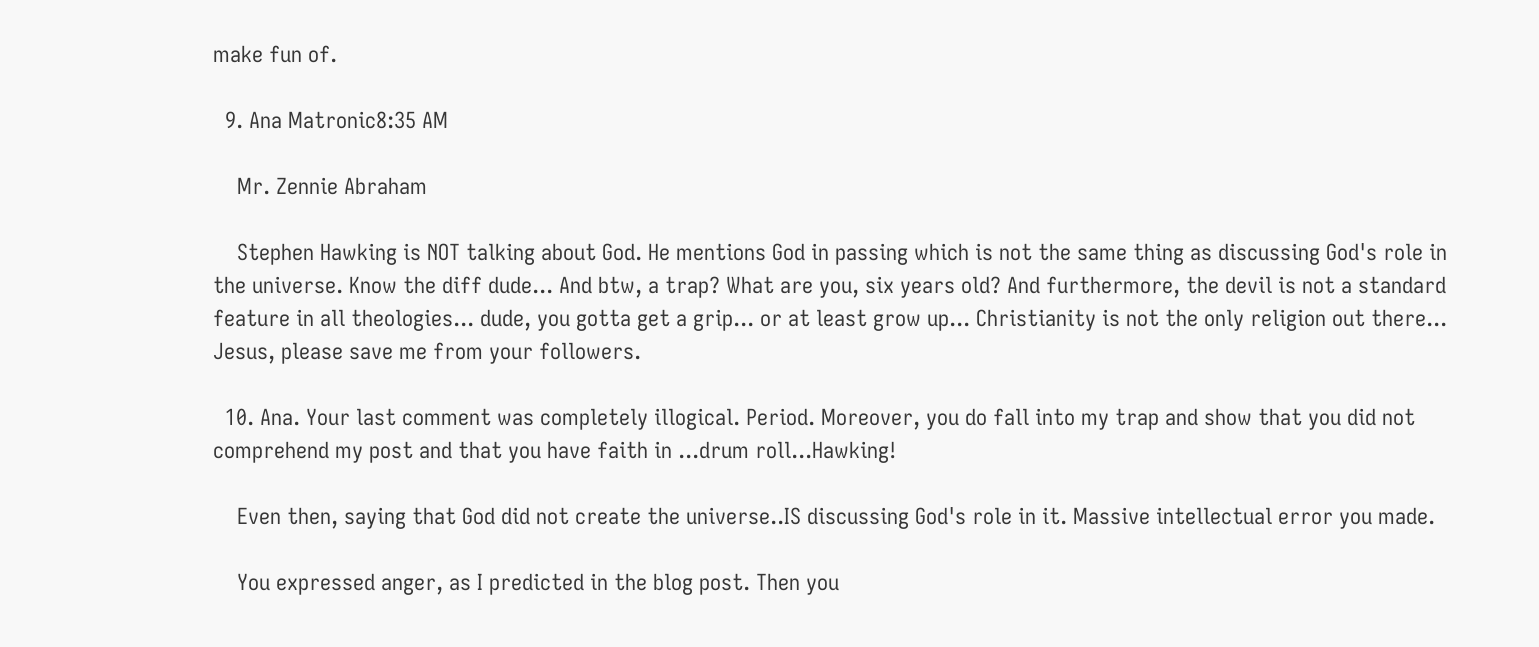make fun of.

  9. Ana Matronic8:35 AM

    Mr. Zennie Abraham

    Stephen Hawking is NOT talking about God. He mentions God in passing which is not the same thing as discussing God's role in the universe. Know the diff dude... And btw, a trap? What are you, six years old? And furthermore, the devil is not a standard feature in all theologies... dude, you gotta get a grip... or at least grow up... Christianity is not the only religion out there... Jesus, please save me from your followers.

  10. Ana. Your last comment was completely illogical. Period. Moreover, you do fall into my trap and show that you did not comprehend my post and that you have faith in ...drum roll...Hawking!

    Even then, saying that God did not create the universe..IS discussing God's role in it. Massive intellectual error you made.

    You expressed anger, as I predicted in the blog post. Then you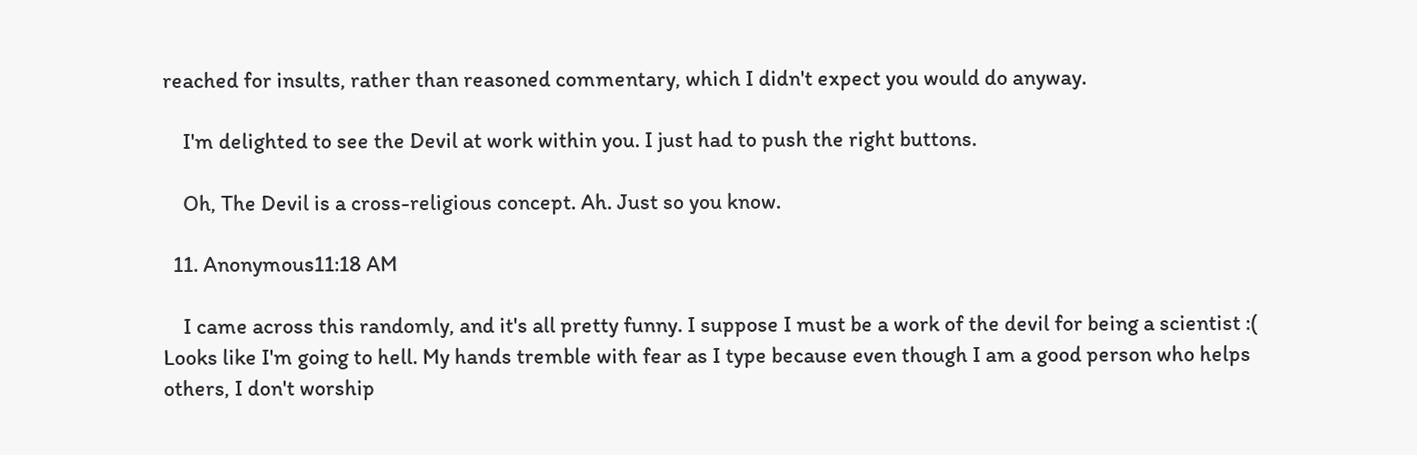reached for insults, rather than reasoned commentary, which I didn't expect you would do anyway.

    I'm delighted to see the Devil at work within you. I just had to push the right buttons.

    Oh, The Devil is a cross-religious concept. Ah. Just so you know.

  11. Anonymous11:18 AM

    I came across this randomly, and it's all pretty funny. I suppose I must be a work of the devil for being a scientist :( Looks like I'm going to hell. My hands tremble with fear as I type because even though I am a good person who helps others, I don't worship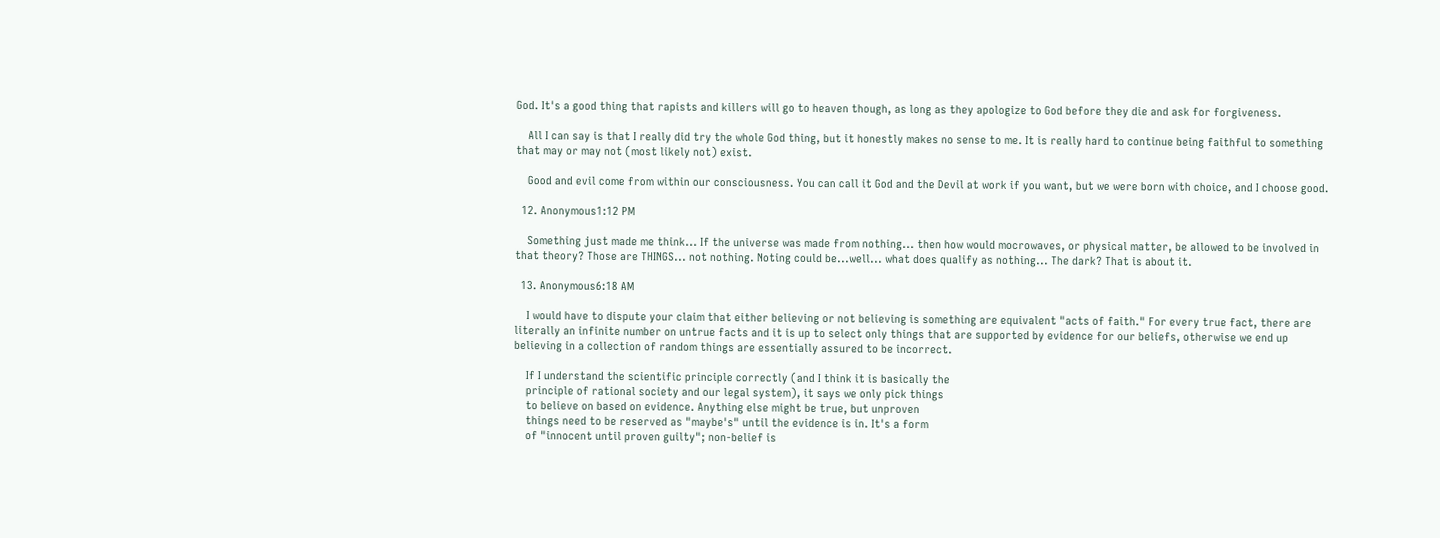God. It's a good thing that rapists and killers will go to heaven though, as long as they apologize to God before they die and ask for forgiveness.

    All I can say is that I really did try the whole God thing, but it honestly makes no sense to me. It is really hard to continue being faithful to something that may or may not (most likely not) exist.

    Good and evil come from within our consciousness. You can call it God and the Devil at work if you want, but we were born with choice, and I choose good.

  12. Anonymous1:12 PM

    Something just made me think... If the universe was made from nothing... then how would mocrowaves, or physical matter, be allowed to be involved in that theory? Those are THINGS... not nothing. Noting could be...well... what does qualify as nothing... The dark? That is about it.

  13. Anonymous6:18 AM

    I would have to dispute your claim that either believing or not believing is something are equivalent "acts of faith." For every true fact, there are literally an infinite number on untrue facts and it is up to select only things that are supported by evidence for our beliefs, otherwise we end up believing in a collection of random things are essentially assured to be incorrect.

    If I understand the scientific principle correctly (and I think it is basically the
    principle of rational society and our legal system), it says we only pick things
    to believe on based on evidence. Anything else might be true, but unproven
    things need to be reserved as "maybe's" until the evidence is in. It's a form
    of "innocent until proven guilty"; non-belief is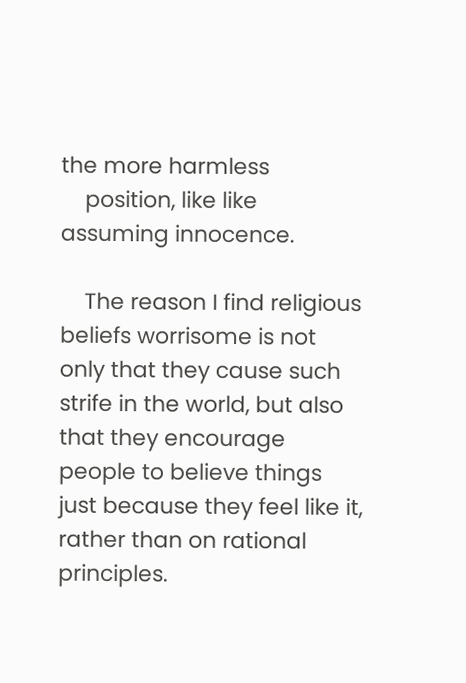the more harmless
    position, like like assuming innocence.

    The reason I find religious beliefs worrisome is not only that they cause such strife in the world, but also that they encourage people to believe things just because they feel like it, rather than on rational principles.